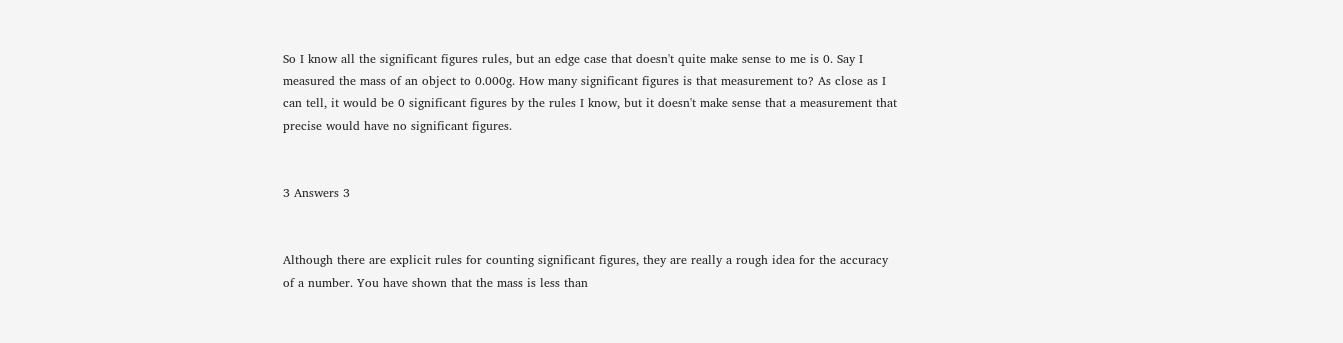So I know all the significant figures rules, but an edge case that doesn't quite make sense to me is 0. Say I measured the mass of an object to 0.000g. How many significant figures is that measurement to? As close as I can tell, it would be 0 significant figures by the rules I know, but it doesn't make sense that a measurement that precise would have no significant figures.


3 Answers 3


Although there are explicit rules for counting significant figures, they are really a rough idea for the accuracy of a number. You have shown that the mass is less than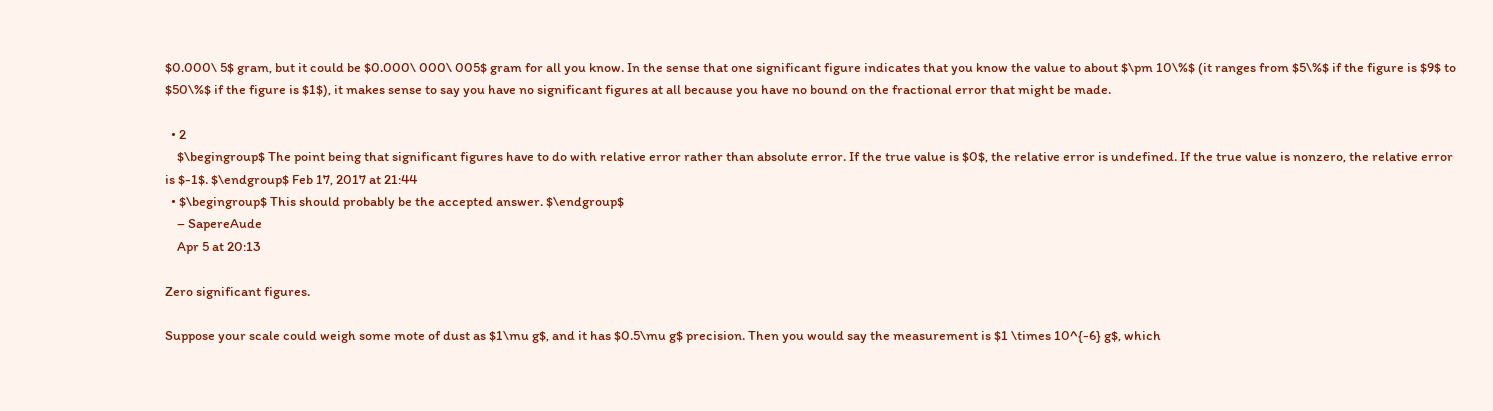$0.000\ 5$ gram, but it could be $0.000\ 000\ 005$ gram for all you know. In the sense that one significant figure indicates that you know the value to about $\pm 10\%$ (it ranges from $5\%$ if the figure is $9$ to $50\%$ if the figure is $1$), it makes sense to say you have no significant figures at all because you have no bound on the fractional error that might be made.

  • 2
    $\begingroup$ The point being that significant figures have to do with relative error rather than absolute error. If the true value is $0$, the relative error is undefined. If the true value is nonzero, the relative error is $-1$. $\endgroup$ Feb 17, 2017 at 21:44
  • $\begingroup$ This should probably be the accepted answer. $\endgroup$
    – SapereAude
    Apr 5 at 20:13

Zero significant figures.

Suppose your scale could weigh some mote of dust as $1\mu g$, and it has $0.5\mu g$ precision. Then you would say the measurement is $1 \times 10^{-6} g$, which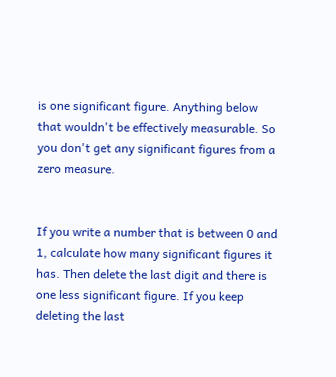is one significant figure. Anything below that wouldn't be effectively measurable. So you don't get any significant figures from a zero measure.


If you write a number that is between 0 and 1, calculate how many significant figures it has. Then delete the last digit and there is one less significant figure. If you keep deleting the last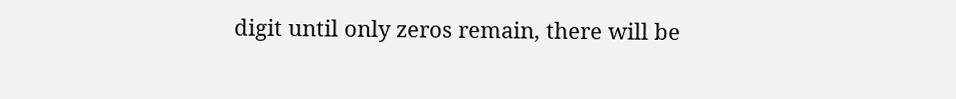digit until only zeros remain, there will be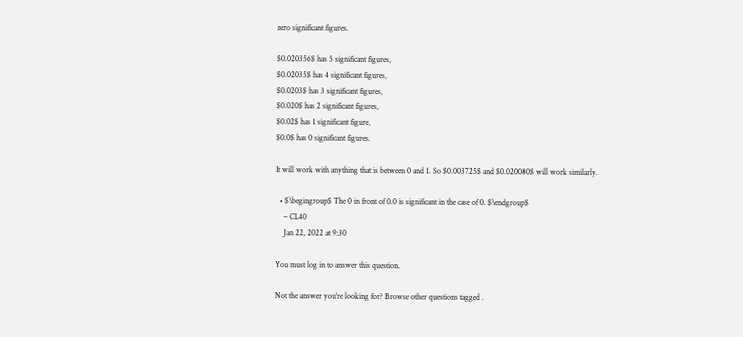zero significant figures.

$0.020356$ has 5 significant figures,
$0.02035$ has 4 significant figures,
$0.0203$ has 3 significant figures,
$0.020$ has 2 significant figures,
$0.02$ has 1 significant figure,
$0.0$ has 0 significant figures.

It will work with anything that is between 0 and 1. So $0.003725$ and $0.020080$ will work similarly.

  • $\begingroup$ The 0 in front of 0.0 is significant in the case of 0. $\endgroup$
    – CL40
    Jan 22, 2022 at 9:30

You must log in to answer this question.

Not the answer you're looking for? Browse other questions tagged .